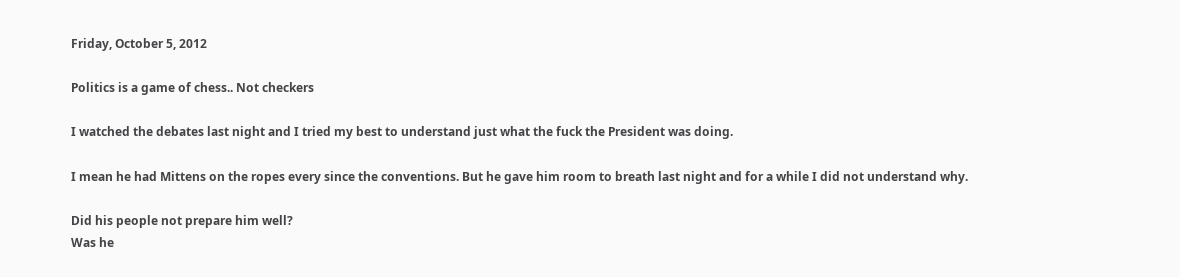Friday, October 5, 2012

Politics is a game of chess.. Not checkers

I watched the debates last night and I tried my best to understand just what the fuck the President was doing.

I mean he had Mittens on the ropes every since the conventions. But he gave him room to breath last night and for a while I did not understand why.

Did his people not prepare him well?
Was he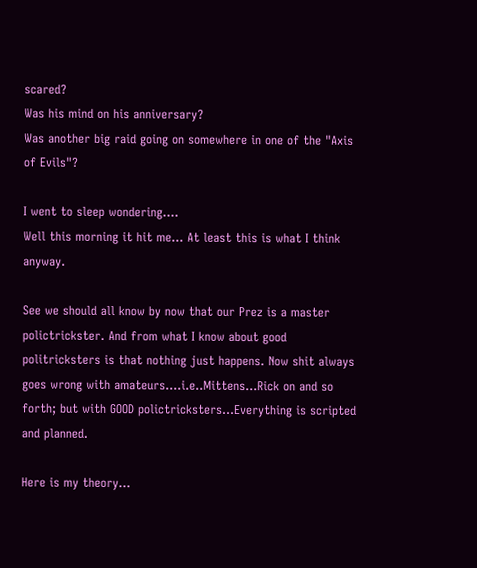scared?
Was his mind on his anniversary?
Was another big raid going on somewhere in one of the "Axis of Evils"?

I went to sleep wondering....
Well this morning it hit me... At least this is what I think anyway.

See we should all know by now that our Prez is a master polictrickster. And from what I know about good politricksters is that nothing just happens. Now shit always goes wrong with amateurs....i.e..Mittens...Rick on and so forth; but with GOOD polictricksters...Everything is scripted and planned.

Here is my theory...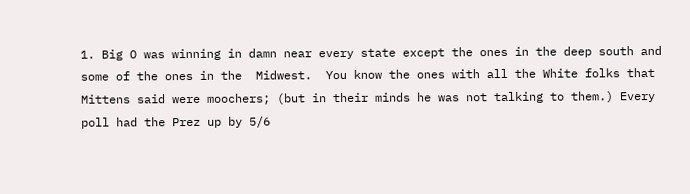1. Big O was winning in damn near every state except the ones in the deep south and some of the ones in the  Midwest.  You know the ones with all the White folks that Mittens said were moochers; (but in their minds he was not talking to them.) Every poll had the Prez up by 5/6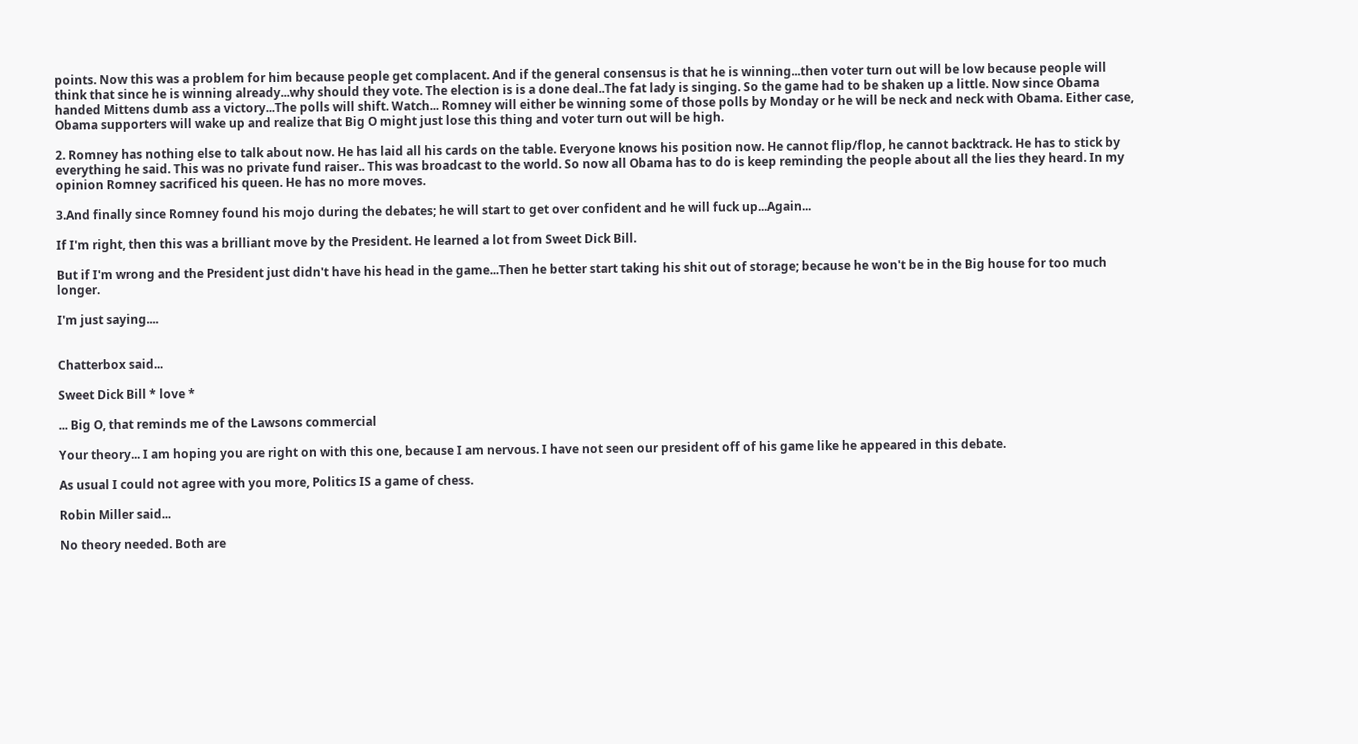points. Now this was a problem for him because people get complacent. And if the general consensus is that he is winning...then voter turn out will be low because people will think that since he is winning already...why should they vote. The election is is a done deal..The fat lady is singing. So the game had to be shaken up a little. Now since Obama handed Mittens dumb ass a victory...The polls will shift. Watch... Romney will either be winning some of those polls by Monday or he will be neck and neck with Obama. Either case, Obama supporters will wake up and realize that Big O might just lose this thing and voter turn out will be high.

2. Romney has nothing else to talk about now. He has laid all his cards on the table. Everyone knows his position now. He cannot flip/flop, he cannot backtrack. He has to stick by everything he said. This was no private fund raiser.. This was broadcast to the world. So now all Obama has to do is keep reminding the people about all the lies they heard. In my opinion Romney sacrificed his queen. He has no more moves.

3.And finally since Romney found his mojo during the debates; he will start to get over confident and he will fuck up...Again...

If I'm right, then this was a brilliant move by the President. He learned a lot from Sweet Dick Bill.

But if I'm wrong and the President just didn't have his head in the game...Then he better start taking his shit out of storage; because he won't be in the Big house for too much longer.

I'm just saying....


Chatterbox said...

Sweet Dick Bill * love *

... Big O, that reminds me of the Lawsons commercial

Your theory... I am hoping you are right on with this one, because I am nervous. I have not seen our president off of his game like he appeared in this debate.

As usual I could not agree with you more, Politics IS a game of chess.

Robin Miller said...

No theory needed. Both are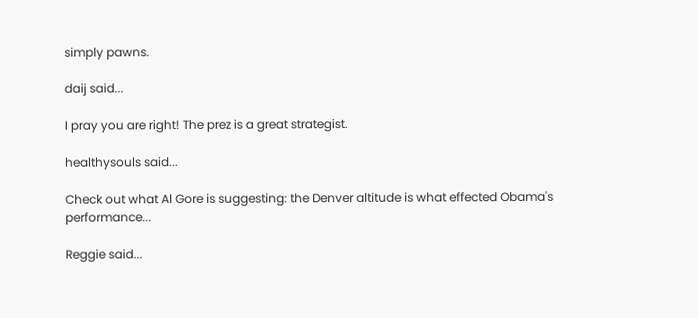simply pawns.

daij said...

I pray you are right! The prez is a great strategist.

healthysouls said...

Check out what Al Gore is suggesting: the Denver altitude is what effected Obama's performance...

Reggie said...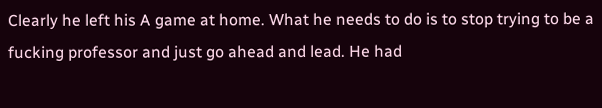Clearly he left his A game at home. What he needs to do is to stop trying to be a fucking professor and just go ahead and lead. He had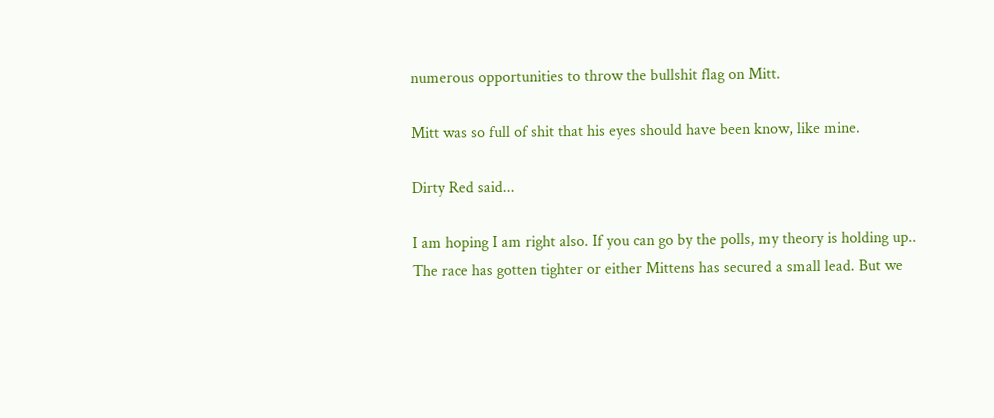numerous opportunities to throw the bullshit flag on Mitt.

Mitt was so full of shit that his eyes should have been know, like mine.

Dirty Red said...

I am hoping I am right also. If you can go by the polls, my theory is holding up.. The race has gotten tighter or either Mittens has secured a small lead. But we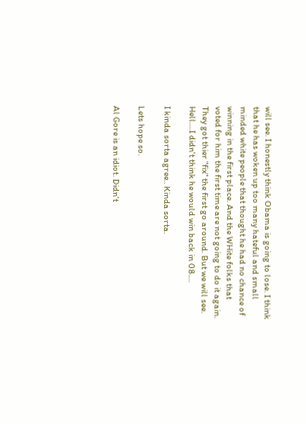will see. I honestly think Obama is going to lose. I think that he has woken up too many hateful and small minded white people that thought he had no chance of winning in the first place. And the WHite folks that voted for him the first time are not going to do it again. They got thier "fix" the first go around. But we will see. Hell....I didn't think he would win back in 08....

I kinda sorta agree.. Kinda sorta.

Lets hope so.

Al Gore is an idiot. Didn't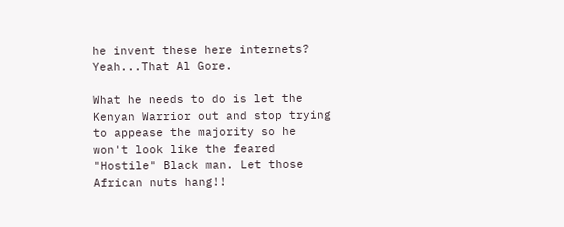he invent these here internets? Yeah...That Al Gore.

What he needs to do is let the Kenyan Warrior out and stop trying to appease the majority so he won't look like the feared "Hostile" Black man. Let those African nuts hang!!